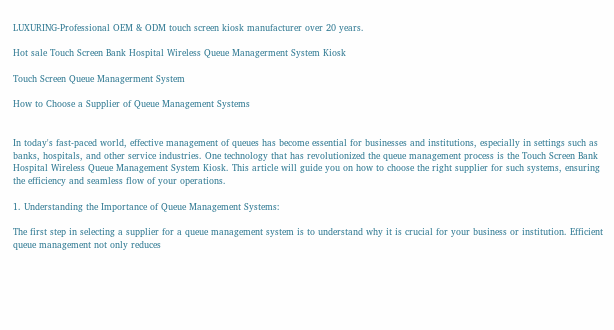LUXURING-Professional OEM & ODM touch screen kiosk manufacturer over 20 years.

Hot sale Touch Screen Bank Hospital Wireless Queue Managerment System Kiosk

Touch Screen Queue Managerment System

How to Choose a Supplier of Queue Management Systems


In today's fast-paced world, effective management of queues has become essential for businesses and institutions, especially in settings such as banks, hospitals, and other service industries. One technology that has revolutionized the queue management process is the Touch Screen Bank Hospital Wireless Queue Management System Kiosk. This article will guide you on how to choose the right supplier for such systems, ensuring the efficiency and seamless flow of your operations.

1. Understanding the Importance of Queue Management Systems:

The first step in selecting a supplier for a queue management system is to understand why it is crucial for your business or institution. Efficient queue management not only reduces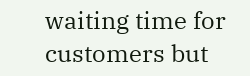waiting time for customers but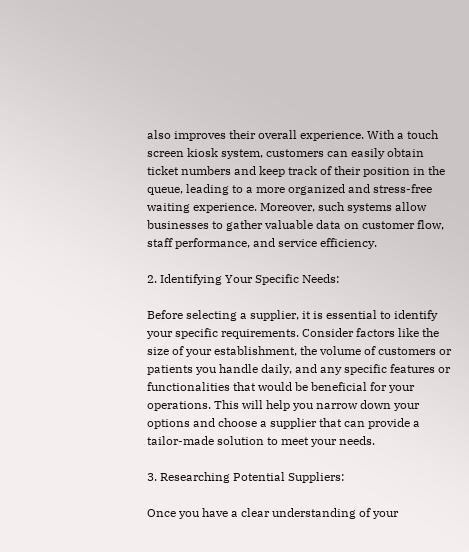also improves their overall experience. With a touch screen kiosk system, customers can easily obtain ticket numbers and keep track of their position in the queue, leading to a more organized and stress-free waiting experience. Moreover, such systems allow businesses to gather valuable data on customer flow, staff performance, and service efficiency.

2. Identifying Your Specific Needs:

Before selecting a supplier, it is essential to identify your specific requirements. Consider factors like the size of your establishment, the volume of customers or patients you handle daily, and any specific features or functionalities that would be beneficial for your operations. This will help you narrow down your options and choose a supplier that can provide a tailor-made solution to meet your needs.

3. Researching Potential Suppliers:

Once you have a clear understanding of your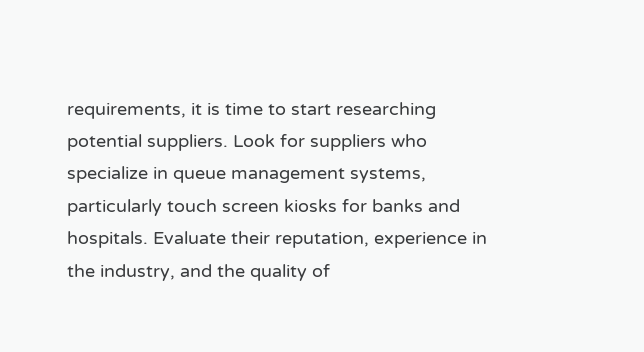requirements, it is time to start researching potential suppliers. Look for suppliers who specialize in queue management systems, particularly touch screen kiosks for banks and hospitals. Evaluate their reputation, experience in the industry, and the quality of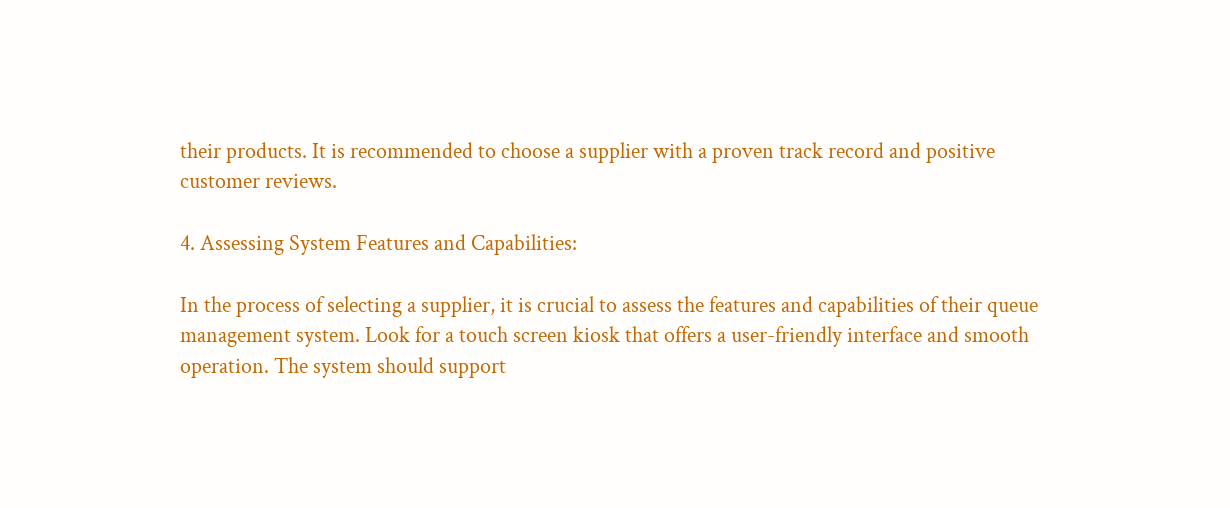their products. It is recommended to choose a supplier with a proven track record and positive customer reviews.

4. Assessing System Features and Capabilities:

In the process of selecting a supplier, it is crucial to assess the features and capabilities of their queue management system. Look for a touch screen kiosk that offers a user-friendly interface and smooth operation. The system should support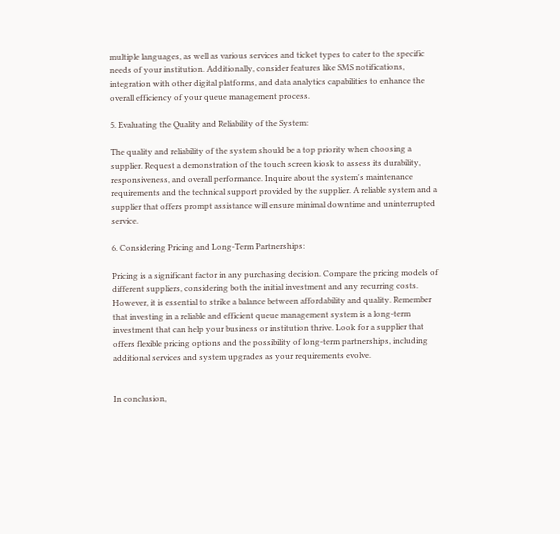multiple languages, as well as various services and ticket types to cater to the specific needs of your institution. Additionally, consider features like SMS notifications, integration with other digital platforms, and data analytics capabilities to enhance the overall efficiency of your queue management process.

5. Evaluating the Quality and Reliability of the System:

The quality and reliability of the system should be a top priority when choosing a supplier. Request a demonstration of the touch screen kiosk to assess its durability, responsiveness, and overall performance. Inquire about the system's maintenance requirements and the technical support provided by the supplier. A reliable system and a supplier that offers prompt assistance will ensure minimal downtime and uninterrupted service.

6. Considering Pricing and Long-Term Partnerships:

Pricing is a significant factor in any purchasing decision. Compare the pricing models of different suppliers, considering both the initial investment and any recurring costs. However, it is essential to strike a balance between affordability and quality. Remember that investing in a reliable and efficient queue management system is a long-term investment that can help your business or institution thrive. Look for a supplier that offers flexible pricing options and the possibility of long-term partnerships, including additional services and system upgrades as your requirements evolve.


In conclusion,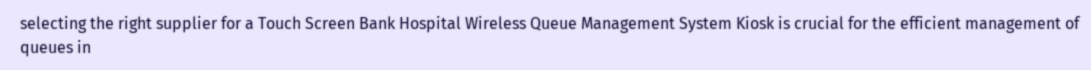selecting the right supplier for a Touch Screen Bank Hospital Wireless Queue Management System Kiosk is crucial for the efficient management of queues in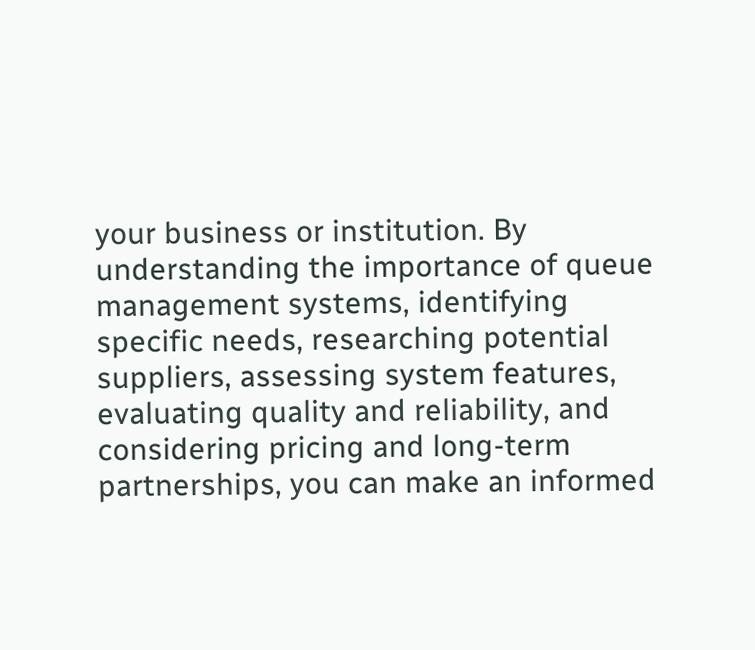your business or institution. By understanding the importance of queue management systems, identifying specific needs, researching potential suppliers, assessing system features, evaluating quality and reliability, and considering pricing and long-term partnerships, you can make an informed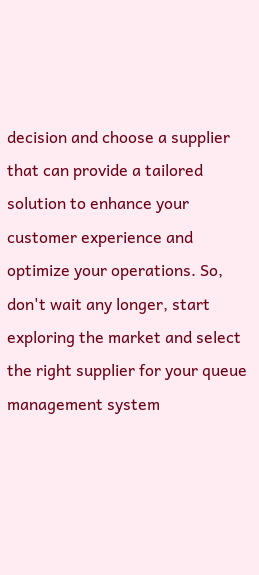decision and choose a supplier that can provide a tailored solution to enhance your customer experience and optimize your operations. So, don't wait any longer, start exploring the market and select the right supplier for your queue management system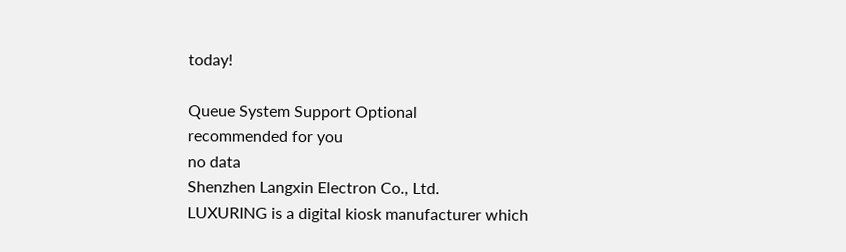today!

Queue System Support Optional
recommended for you
no data
Shenzhen Langxin Electron Co., Ltd.
LUXURING is a digital kiosk manufacturer which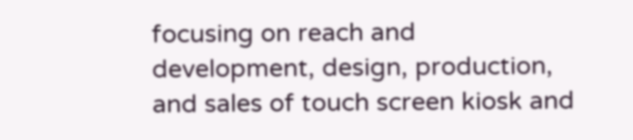focusing on reach and development, design, production, and sales of touch screen kiosk and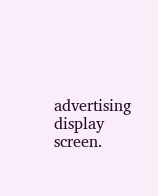advertising display screen.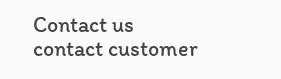Contact us
contact customer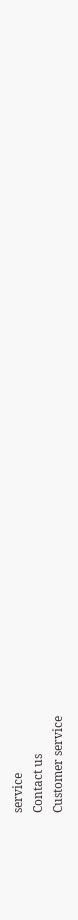service
Contact us
Customer service